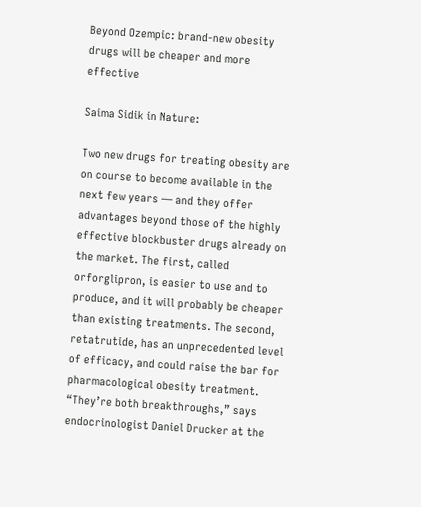Beyond Ozempic: brand-new obesity drugs will be cheaper and more effective

Saima Sidik in Nature:

Two new drugs for treating obesity are on course to become available in the next few years — and they offer advantages beyond those of the highly effective blockbuster drugs already on the market. The first, called orforglipron, is easier to use and to produce, and it will probably be cheaper than existing treatments. The second, retatrutide, has an unprecedented level of efficacy, and could raise the bar for pharmacological obesity treatment. “They’re both breakthroughs,” says endocrinologist Daniel Drucker at the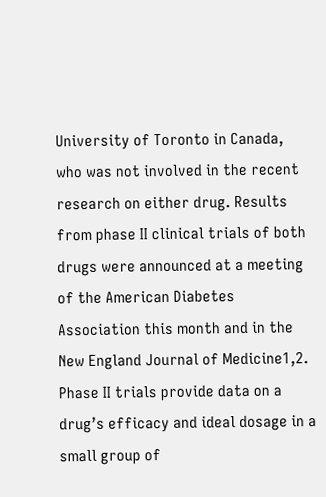University of Toronto in Canada, who was not involved in the recent research on either drug. Results from phase II clinical trials of both drugs were announced at a meeting of the American Diabetes Association this month and in the New England Journal of Medicine1,2. Phase II trials provide data on a drug’s efficacy and ideal dosage in a small group of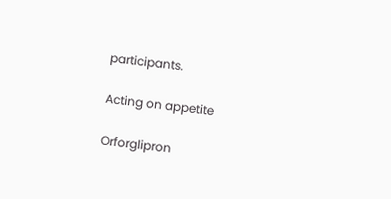participants.

Acting on appetite

Orforglipron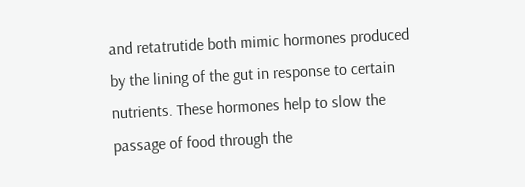and retatrutide both mimic hormones produced by the lining of the gut in response to certain nutrients. These hormones help to slow the passage of food through the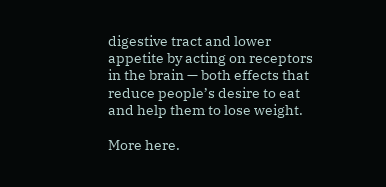digestive tract and lower appetite by acting on receptors in the brain — both effects that reduce people’s desire to eat and help them to lose weight.

More here.